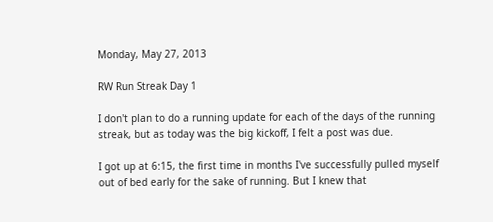Monday, May 27, 2013

RW Run Streak Day 1

I don't plan to do a running update for each of the days of the running streak, but as today was the big kickoff, I felt a post was due.

I got up at 6:15, the first time in months I've successfully pulled myself out of bed early for the sake of running. But I knew that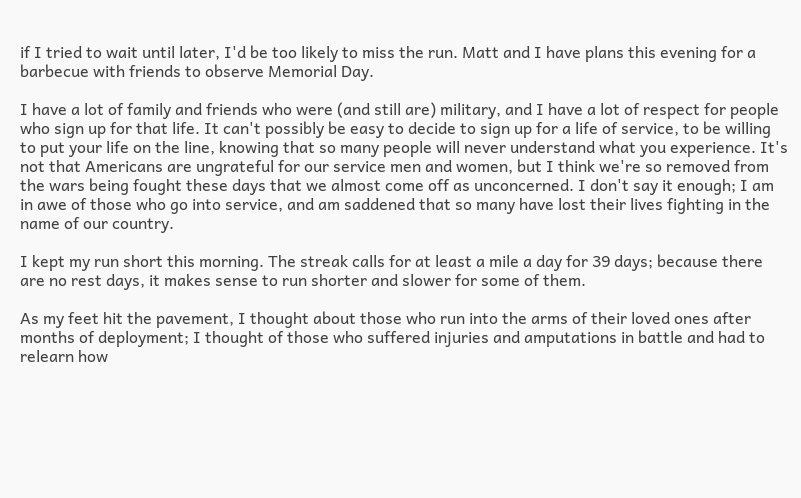if I tried to wait until later, I'd be too likely to miss the run. Matt and I have plans this evening for a barbecue with friends to observe Memorial Day.

I have a lot of family and friends who were (and still are) military, and I have a lot of respect for people who sign up for that life. It can't possibly be easy to decide to sign up for a life of service, to be willing to put your life on the line, knowing that so many people will never understand what you experience. It's not that Americans are ungrateful for our service men and women, but I think we're so removed from the wars being fought these days that we almost come off as unconcerned. I don't say it enough; I am in awe of those who go into service, and am saddened that so many have lost their lives fighting in the name of our country.

I kept my run short this morning. The streak calls for at least a mile a day for 39 days; because there are no rest days, it makes sense to run shorter and slower for some of them.

As my feet hit the pavement, I thought about those who run into the arms of their loved ones after months of deployment; I thought of those who suffered injuries and amputations in battle and had to relearn how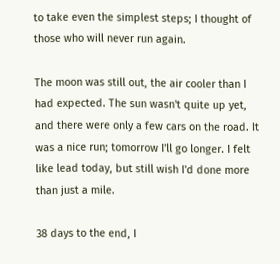to take even the simplest steps; I thought of those who will never run again.

The moon was still out, the air cooler than I had expected. The sun wasn't quite up yet, and there were only a few cars on the road. It was a nice run; tomorrow I'll go longer. I felt like lead today, but still wish I'd done more than just a mile.

38 days to the end, I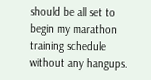should be all set to begin my marathon training schedule without any hangups.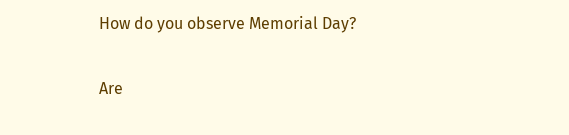How do you observe Memorial Day?

Are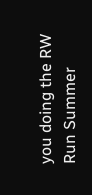you doing the RW Run Summer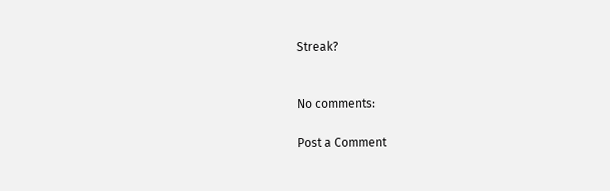Streak?


No comments:

Post a Comment